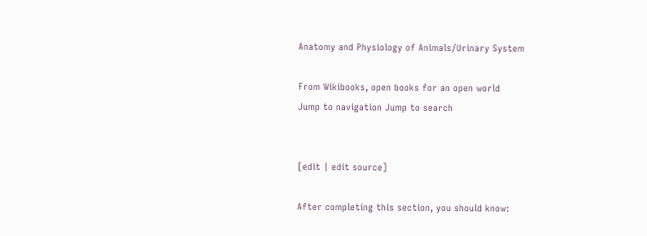Anatomy and Physiology of Animals/Urinary System

From Wikibooks, open books for an open world
Jump to navigation Jump to search


[edit | edit source]

After completing this section, you should know: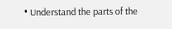• Understand the parts of the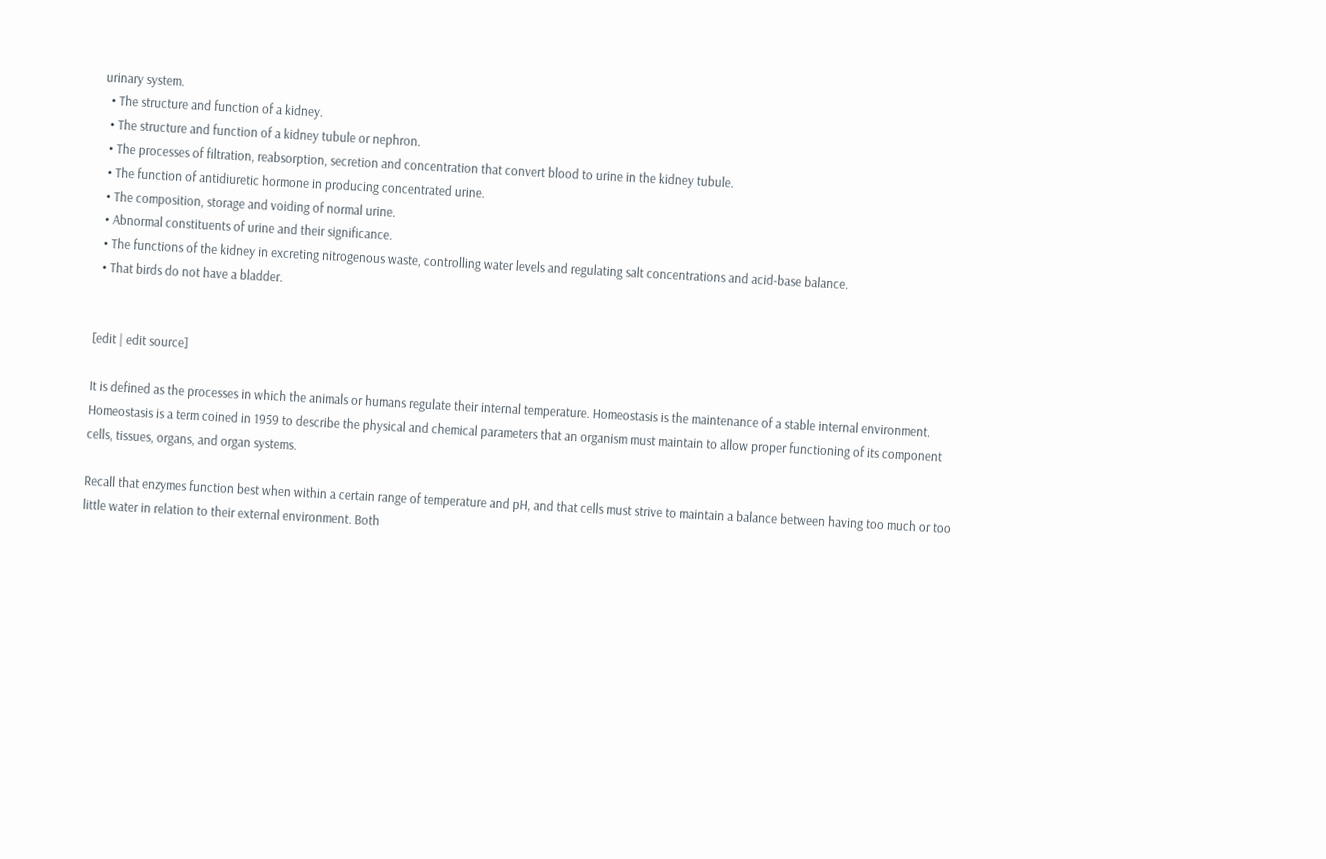urinary system.
  • The structure and function of a kidney.
  • The structure and function of a kidney tubule or nephron.
  • The processes of filtration, reabsorption, secretion and concentration that convert blood to urine in the kidney tubule.
  • The function of antidiuretic hormone in producing concentrated urine.
  • The composition, storage and voiding of normal urine.
  • Abnormal constituents of urine and their significance.
  • The functions of the kidney in excreting nitrogenous waste, controlling water levels and regulating salt concentrations and acid-base balance.
  • That birds do not have a bladder.


[edit | edit source]

It is defined as the processes in which the animals or humans regulate their internal temperature. Homeostasis is the maintenance of a stable internal environment. Homeostasis is a term coined in 1959 to describe the physical and chemical parameters that an organism must maintain to allow proper functioning of its component cells, tissues, organs, and organ systems.

Recall that enzymes function best when within a certain range of temperature and pH, and that cells must strive to maintain a balance between having too much or too little water in relation to their external environment. Both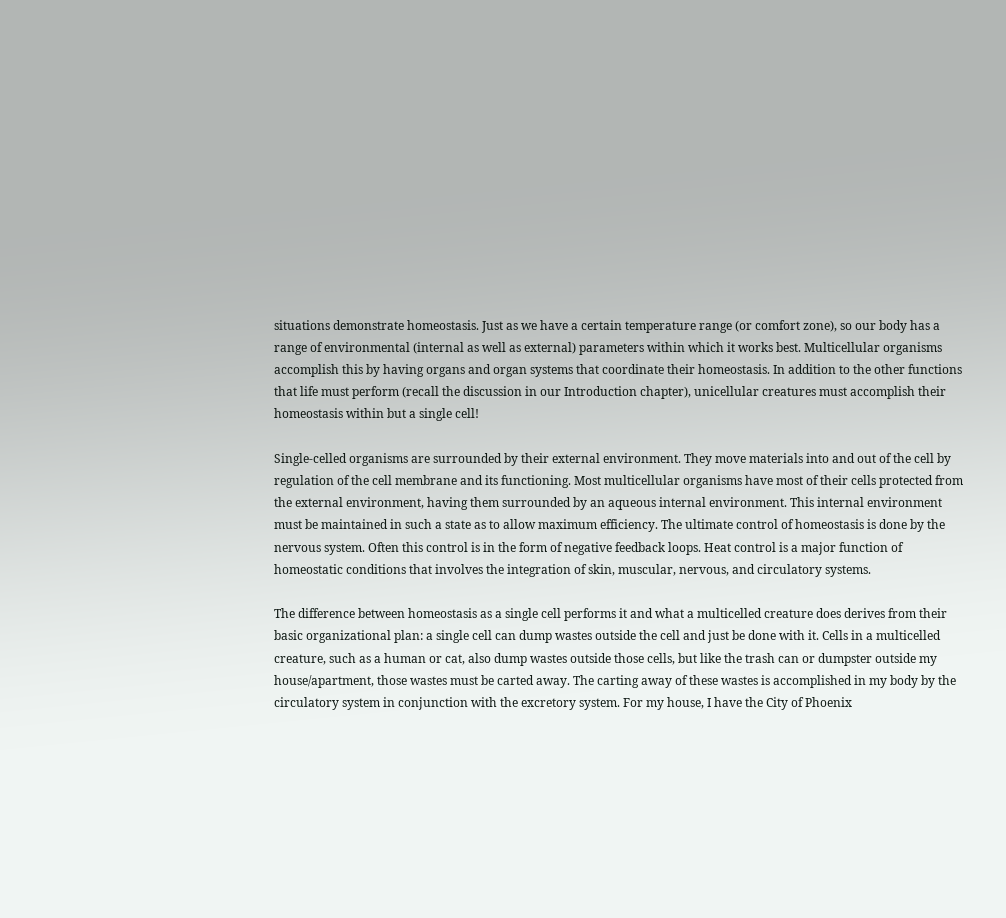situations demonstrate homeostasis. Just as we have a certain temperature range (or comfort zone), so our body has a range of environmental (internal as well as external) parameters within which it works best. Multicellular organisms accomplish this by having organs and organ systems that coordinate their homeostasis. In addition to the other functions that life must perform (recall the discussion in our Introduction chapter), unicellular creatures must accomplish their homeostasis within but a single cell!

Single-celled organisms are surrounded by their external environment. They move materials into and out of the cell by regulation of the cell membrane and its functioning. Most multicellular organisms have most of their cells protected from the external environment, having them surrounded by an aqueous internal environment. This internal environment must be maintained in such a state as to allow maximum efficiency. The ultimate control of homeostasis is done by the nervous system. Often this control is in the form of negative feedback loops. Heat control is a major function of homeostatic conditions that involves the integration of skin, muscular, nervous, and circulatory systems.

The difference between homeostasis as a single cell performs it and what a multicelled creature does derives from their basic organizational plan: a single cell can dump wastes outside the cell and just be done with it. Cells in a multicelled creature, such as a human or cat, also dump wastes outside those cells, but like the trash can or dumpster outside my house/apartment, those wastes must be carted away. The carting away of these wastes is accomplished in my body by the circulatory system in conjunction with the excretory system. For my house, I have the City of Phoenix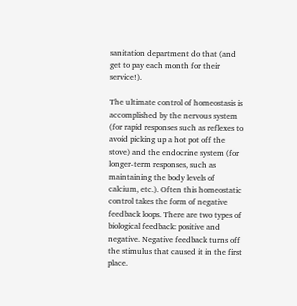sanitation department do that (and get to pay each month for their service!).

The ultimate control of homeostasis is accomplished by the nervous system (for rapid responses such as reflexes to avoid picking up a hot pot off the stove) and the endocrine system (for longer-term responses, such as maintaining the body levels of calcium, etc.). Often this homeostatic control takes the form of negative feedback loops. There are two types of biological feedback: positive and negative. Negative feedback turns off the stimulus that caused it in the first place.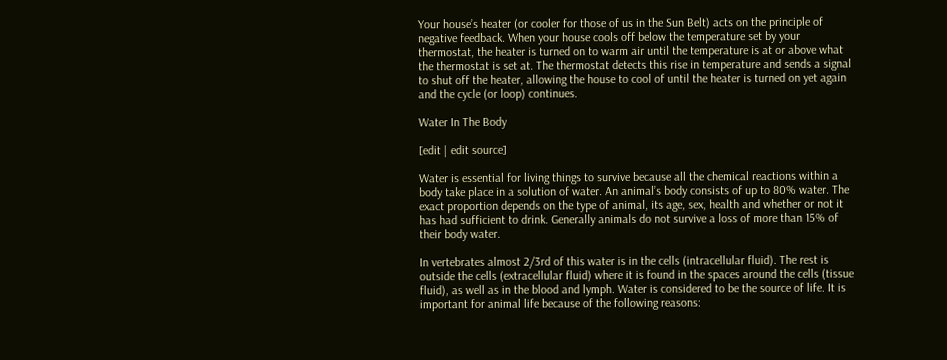Your house’s heater (or cooler for those of us in the Sun Belt) acts on the principle of negative feedback. When your house cools off below the temperature set by your thermostat, the heater is turned on to warm air until the temperature is at or above what the thermostat is set at. The thermostat detects this rise in temperature and sends a signal to shut off the heater, allowing the house to cool of until the heater is turned on yet again and the cycle (or loop) continues.

Water In The Body

[edit | edit source]

Water is essential for living things to survive because all the chemical reactions within a body take place in a solution of water. An animal’s body consists of up to 80% water. The exact proportion depends on the type of animal, its age, sex, health and whether or not it has had sufficient to drink. Generally animals do not survive a loss of more than 15% of their body water.

In vertebrates almost 2/3rd of this water is in the cells (intracellular fluid). The rest is outside the cells (extracellular fluid) where it is found in the spaces around the cells (tissue fluid), as well as in the blood and lymph. Water is considered to be the source of life. It is important for animal life because of the following reasons: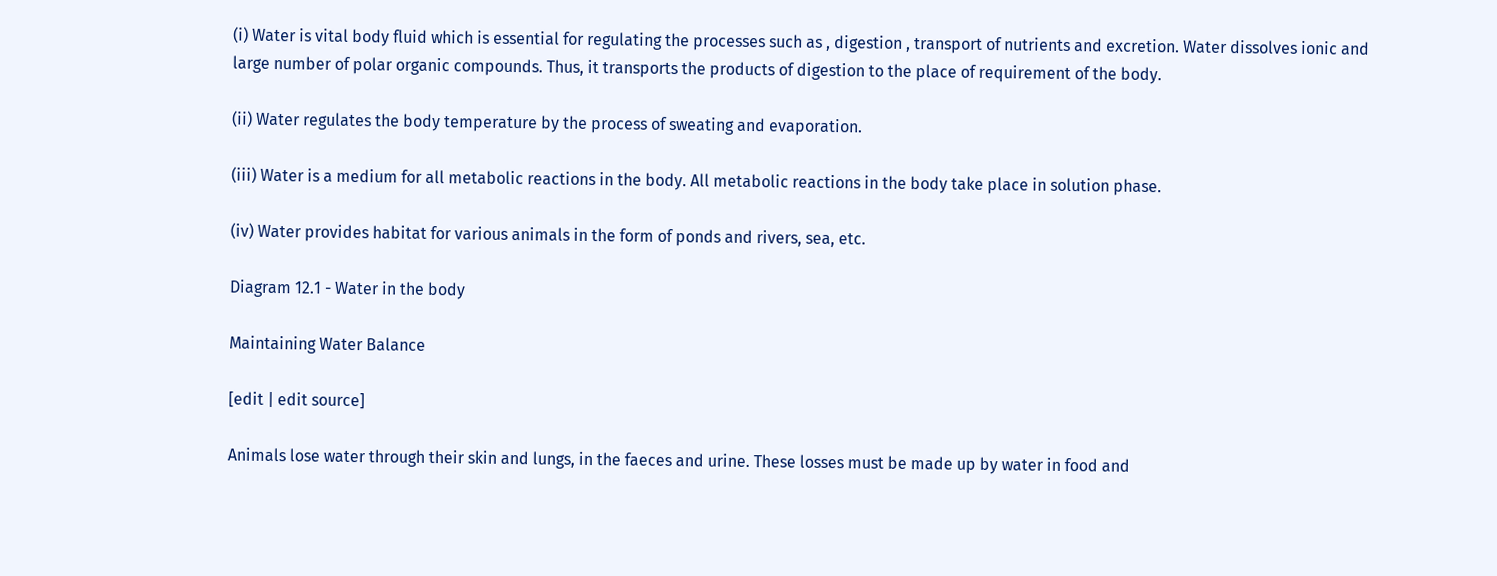(i) Water is vital body fluid which is essential for regulating the processes such as , digestion , transport of nutrients and excretion. Water dissolves ionic and large number of polar organic compounds. Thus, it transports the products of digestion to the place of requirement of the body.

(ii) Water regulates the body temperature by the process of sweating and evaporation.

(iii) Water is a medium for all metabolic reactions in the body. All metabolic reactions in the body take place in solution phase.

(iv) Water provides habitat for various animals in the form of ponds and rivers, sea, etc.

Diagram 12.1 - Water in the body

Maintaining Water Balance

[edit | edit source]

Animals lose water through their skin and lungs, in the faeces and urine. These losses must be made up by water in food and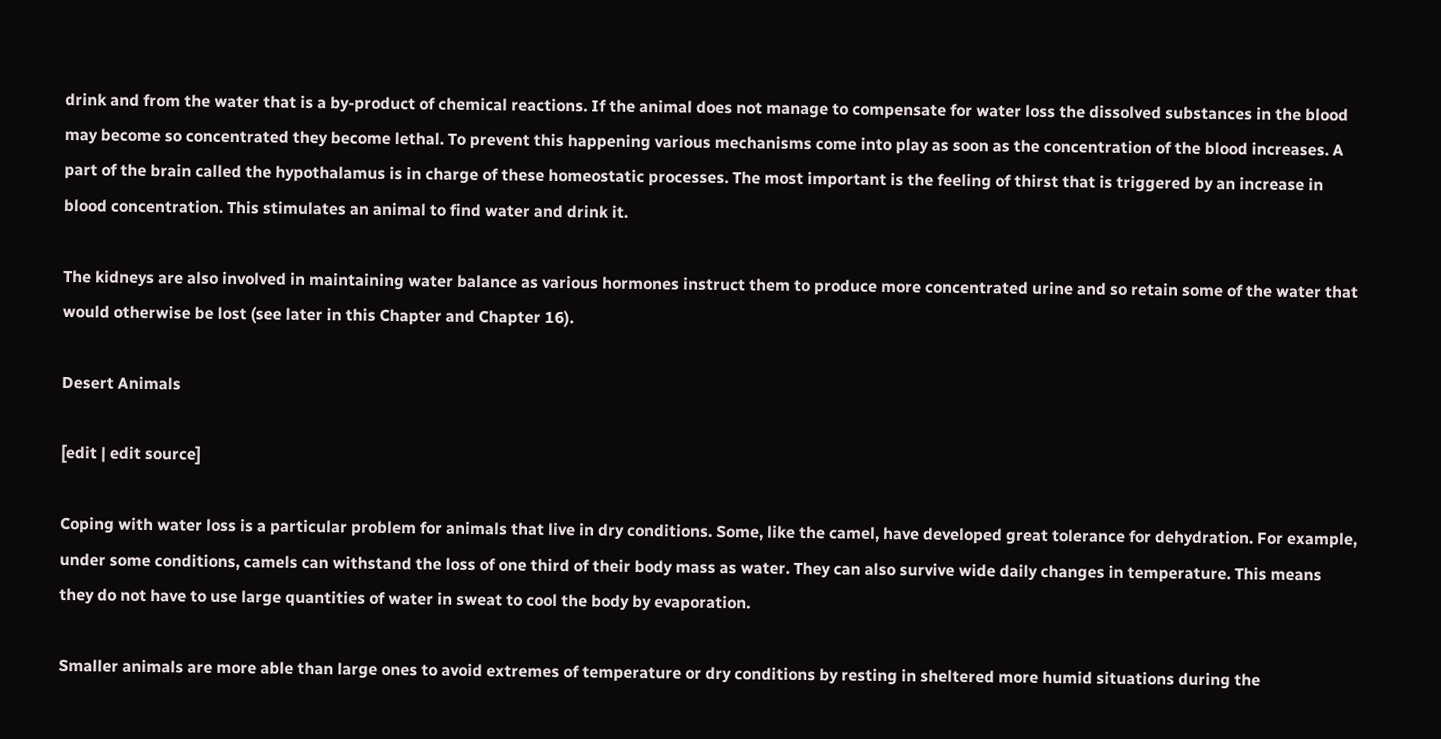drink and from the water that is a by-product of chemical reactions. If the animal does not manage to compensate for water loss the dissolved substances in the blood may become so concentrated they become lethal. To prevent this happening various mechanisms come into play as soon as the concentration of the blood increases. A part of the brain called the hypothalamus is in charge of these homeostatic processes. The most important is the feeling of thirst that is triggered by an increase in blood concentration. This stimulates an animal to find water and drink it.

The kidneys are also involved in maintaining water balance as various hormones instruct them to produce more concentrated urine and so retain some of the water that would otherwise be lost (see later in this Chapter and Chapter 16).

Desert Animals

[edit | edit source]

Coping with water loss is a particular problem for animals that live in dry conditions. Some, like the camel, have developed great tolerance for dehydration. For example, under some conditions, camels can withstand the loss of one third of their body mass as water. They can also survive wide daily changes in temperature. This means they do not have to use large quantities of water in sweat to cool the body by evaporation.

Smaller animals are more able than large ones to avoid extremes of temperature or dry conditions by resting in sheltered more humid situations during the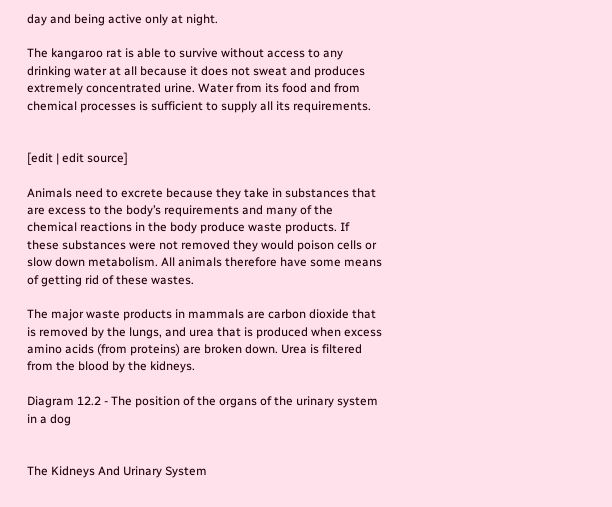day and being active only at night.

The kangaroo rat is able to survive without access to any drinking water at all because it does not sweat and produces extremely concentrated urine. Water from its food and from chemical processes is sufficient to supply all its requirements.


[edit | edit source]

Animals need to excrete because they take in substances that are excess to the body’s requirements and many of the chemical reactions in the body produce waste products. If these substances were not removed they would poison cells or slow down metabolism. All animals therefore have some means of getting rid of these wastes.

The major waste products in mammals are carbon dioxide that is removed by the lungs, and urea that is produced when excess amino acids (from proteins) are broken down. Urea is filtered from the blood by the kidneys.

Diagram 12.2 - The position of the organs of the urinary system in a dog


The Kidneys And Urinary System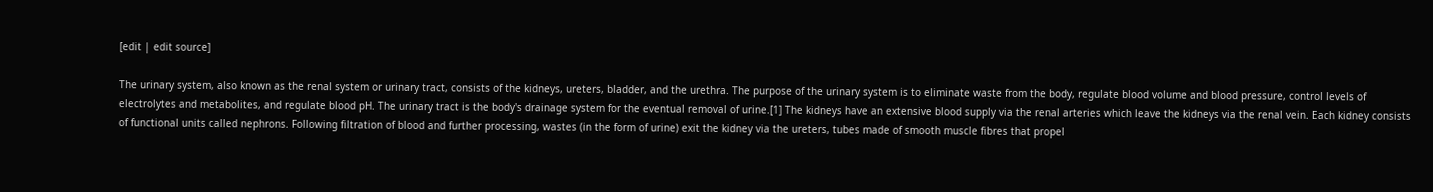[edit | edit source]

The urinary system, also known as the renal system or urinary tract, consists of the kidneys, ureters, bladder, and the urethra. The purpose of the urinary system is to eliminate waste from the body, regulate blood volume and blood pressure, control levels of electrolytes and metabolites, and regulate blood pH. The urinary tract is the body's drainage system for the eventual removal of urine.[1] The kidneys have an extensive blood supply via the renal arteries which leave the kidneys via the renal vein. Each kidney consists of functional units called nephrons. Following filtration of blood and further processing, wastes (in the form of urine) exit the kidney via the ureters, tubes made of smooth muscle fibres that propel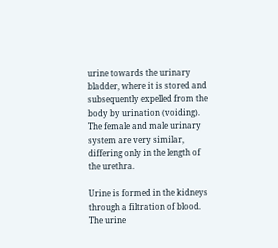urine towards the urinary bladder, where it is stored and subsequently expelled from the body by urination (voiding). The female and male urinary system are very similar, differing only in the length of the urethra.

Urine is formed in the kidneys through a filtration of blood. The urine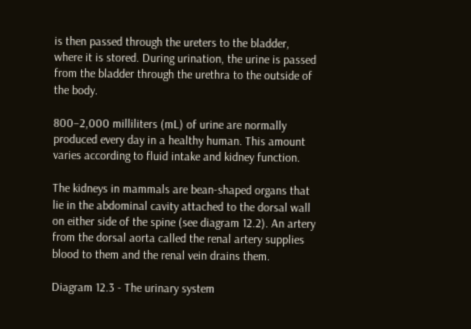is then passed through the ureters to the bladder, where it is stored. During urination, the urine is passed from the bladder through the urethra to the outside of the body.

800–2,000 milliliters (mL) of urine are normally produced every day in a healthy human. This amount varies according to fluid intake and kidney function.

The kidneys in mammals are bean-shaped organs that lie in the abdominal cavity attached to the dorsal wall on either side of the spine (see diagram 12.2). An artery from the dorsal aorta called the renal artery supplies blood to them and the renal vein drains them.

Diagram 12.3 - The urinary system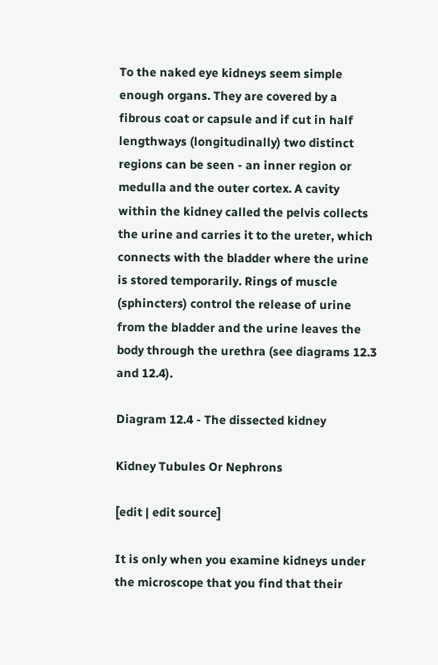To the naked eye kidneys seem simple enough organs. They are covered by a fibrous coat or capsule and if cut in half lengthways (longitudinally) two distinct regions can be seen - an inner region or medulla and the outer cortex. A cavity within the kidney called the pelvis collects the urine and carries it to the ureter, which connects with the bladder where the urine is stored temporarily. Rings of muscle (sphincters) control the release of urine from the bladder and the urine leaves the body through the urethra (see diagrams 12.3 and 12.4).

Diagram 12.4 - The dissected kidney

Kidney Tubules Or Nephrons

[edit | edit source]

It is only when you examine kidneys under the microscope that you find that their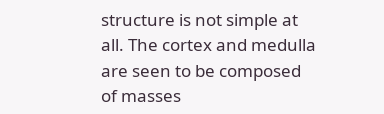structure is not simple at all. The cortex and medulla are seen to be composed of masses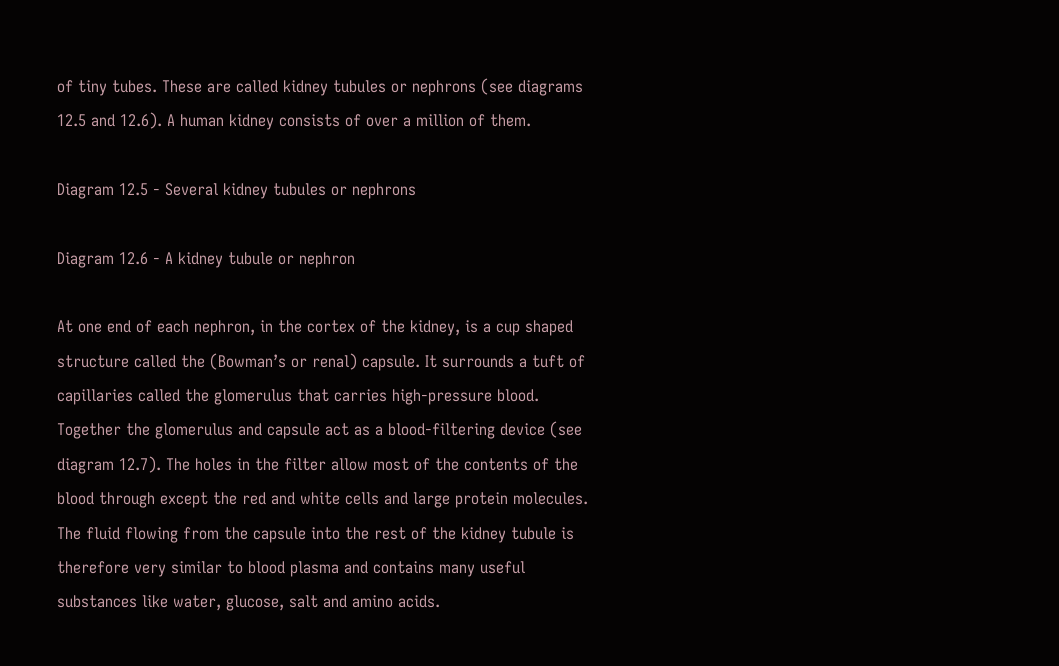of tiny tubes. These are called kidney tubules or nephrons (see diagrams 12.5 and 12.6). A human kidney consists of over a million of them.

Diagram 12.5 - Several kidney tubules or nephrons

Diagram 12.6 - A kidney tubule or nephron

At one end of each nephron, in the cortex of the kidney, is a cup shaped structure called the (Bowman’s or renal) capsule. It surrounds a tuft of capillaries called the glomerulus that carries high-pressure blood. Together the glomerulus and capsule act as a blood-filtering device (see diagram 12.7). The holes in the filter allow most of the contents of the blood through except the red and white cells and large protein molecules. The fluid flowing from the capsule into the rest of the kidney tubule is therefore very similar to blood plasma and contains many useful substances like water, glucose, salt and amino acids.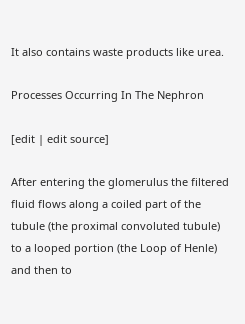It also contains waste products like urea.

Processes Occurring In The Nephron

[edit | edit source]

After entering the glomerulus the filtered fluid flows along a coiled part of the tubule (the proximal convoluted tubule) to a looped portion (the Loop of Henle) and then to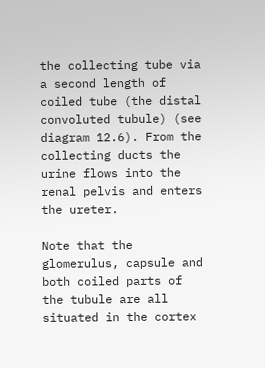the collecting tube via a second length of coiled tube (the distal convoluted tubule) (see diagram 12.6). From the collecting ducts the urine flows into the renal pelvis and enters the ureter.

Note that the glomerulus, capsule and both coiled parts of the tubule are all situated in the cortex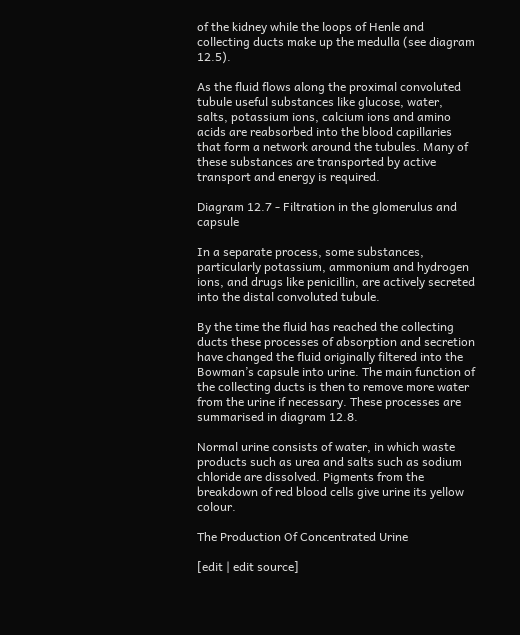of the kidney while the loops of Henle and collecting ducts make up the medulla (see diagram 12.5).

As the fluid flows along the proximal convoluted tubule useful substances like glucose, water, salts, potassium ions, calcium ions and amino acids are reabsorbed into the blood capillaries that form a network around the tubules. Many of these substances are transported by active transport and energy is required.

Diagram 12.7 - Filtration in the glomerulus and capsule

In a separate process, some substances, particularly potassium, ammonium and hydrogen ions, and drugs like penicillin, are actively secreted into the distal convoluted tubule.

By the time the fluid has reached the collecting ducts these processes of absorption and secretion have changed the fluid originally filtered into the Bowman’s capsule into urine. The main function of the collecting ducts is then to remove more water from the urine if necessary. These processes are summarised in diagram 12.8.

Normal urine consists of water, in which waste products such as urea and salts such as sodium chloride are dissolved. Pigments from the breakdown of red blood cells give urine its yellow colour.

The Production Of Concentrated Urine

[edit | edit source]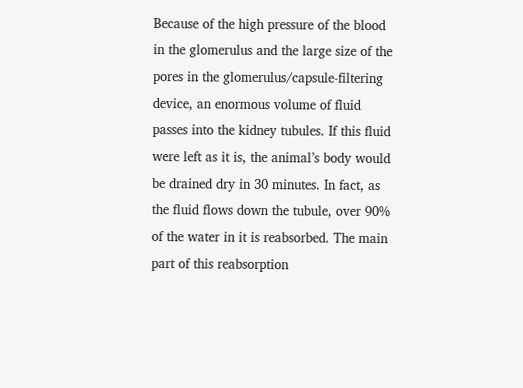Because of the high pressure of the blood in the glomerulus and the large size of the pores in the glomerulus/capsule-filtering device, an enormous volume of fluid passes into the kidney tubules. If this fluid were left as it is, the animal’s body would be drained dry in 30 minutes. In fact, as the fluid flows down the tubule, over 90% of the water in it is reabsorbed. The main part of this reabsorption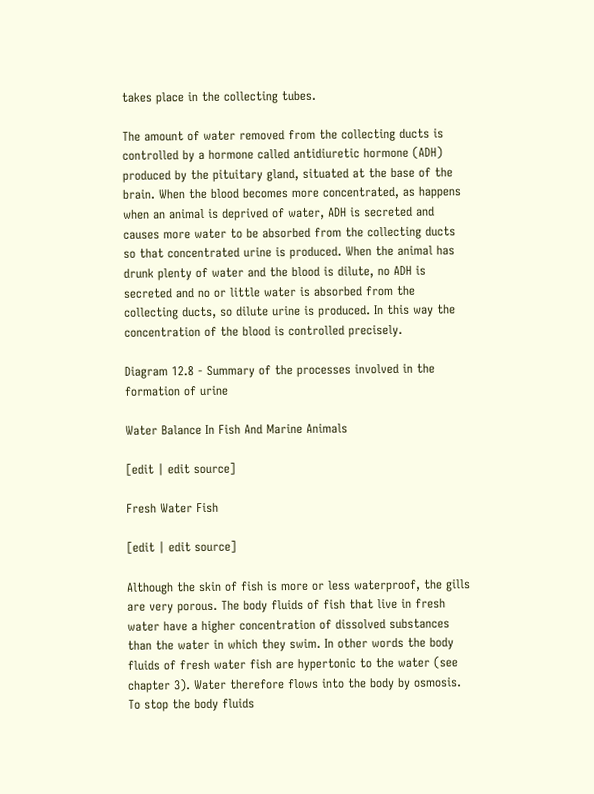takes place in the collecting tubes.

The amount of water removed from the collecting ducts is controlled by a hormone called antidiuretic hormone (ADH) produced by the pituitary gland, situated at the base of the brain. When the blood becomes more concentrated, as happens when an animal is deprived of water, ADH is secreted and causes more water to be absorbed from the collecting ducts so that concentrated urine is produced. When the animal has drunk plenty of water and the blood is dilute, no ADH is secreted and no or little water is absorbed from the collecting ducts, so dilute urine is produced. In this way the concentration of the blood is controlled precisely.

Diagram 12.8 - Summary of the processes involved in the formation of urine

Water Balance In Fish And Marine Animals

[edit | edit source]

Fresh Water Fish

[edit | edit source]

Although the skin of fish is more or less waterproof, the gills are very porous. The body fluids of fish that live in fresh water have a higher concentration of dissolved substances than the water in which they swim. In other words the body fluids of fresh water fish are hypertonic to the water (see chapter 3). Water therefore flows into the body by osmosis. To stop the body fluids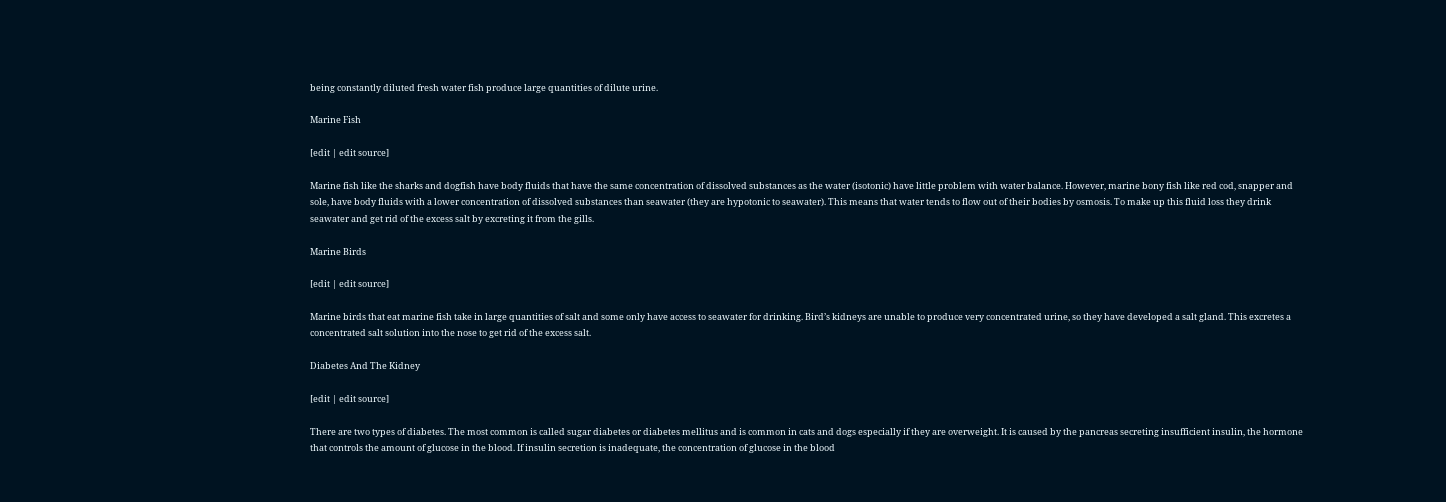being constantly diluted fresh water fish produce large quantities of dilute urine.

Marine Fish

[edit | edit source]

Marine fish like the sharks and dogfish have body fluids that have the same concentration of dissolved substances as the water (isotonic) have little problem with water balance. However, marine bony fish like red cod, snapper and sole, have body fluids with a lower concentration of dissolved substances than seawater (they are hypotonic to seawater). This means that water tends to flow out of their bodies by osmosis. To make up this fluid loss they drink seawater and get rid of the excess salt by excreting it from the gills.

Marine Birds

[edit | edit source]

Marine birds that eat marine fish take in large quantities of salt and some only have access to seawater for drinking. Bird’s kidneys are unable to produce very concentrated urine, so they have developed a salt gland. This excretes a concentrated salt solution into the nose to get rid of the excess salt.

Diabetes And The Kidney

[edit | edit source]

There are two types of diabetes. The most common is called sugar diabetes or diabetes mellitus and is common in cats and dogs especially if they are overweight. It is caused by the pancreas secreting insufficient insulin, the hormone that controls the amount of glucose in the blood. If insulin secretion is inadequate, the concentration of glucose in the blood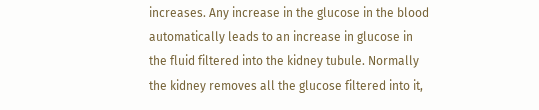increases. Any increase in the glucose in the blood automatically leads to an increase in glucose in the fluid filtered into the kidney tubule. Normally the kidney removes all the glucose filtered into it,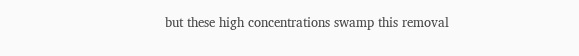but these high concentrations swamp this removal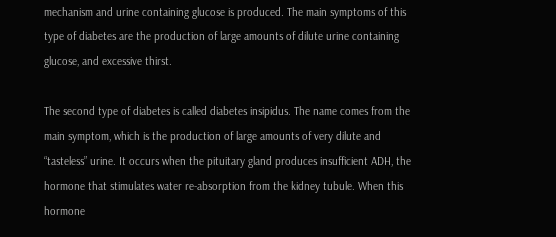mechanism and urine containing glucose is produced. The main symptoms of this type of diabetes are the production of large amounts of dilute urine containing glucose, and excessive thirst.

The second type of diabetes is called diabetes insipidus. The name comes from the main symptom, which is the production of large amounts of very dilute and “tasteless” urine. It occurs when the pituitary gland produces insufficient ADH, the hormone that stimulates water re-absorption from the kidney tubule. When this hormone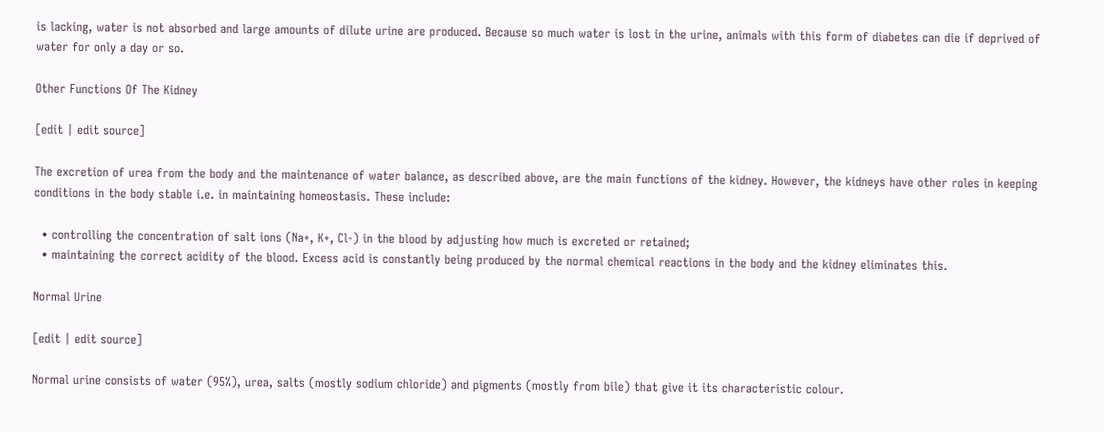is lacking, water is not absorbed and large amounts of dilute urine are produced. Because so much water is lost in the urine, animals with this form of diabetes can die if deprived of water for only a day or so.

Other Functions Of The Kidney

[edit | edit source]

The excretion of urea from the body and the maintenance of water balance, as described above, are the main functions of the kidney. However, the kidneys have other roles in keeping conditions in the body stable i.e. in maintaining homeostasis. These include:

  • controlling the concentration of salt ions (Na+, K+, Cl-) in the blood by adjusting how much is excreted or retained;
  • maintaining the correct acidity of the blood. Excess acid is constantly being produced by the normal chemical reactions in the body and the kidney eliminates this.

Normal Urine

[edit | edit source]

Normal urine consists of water (95%), urea, salts (mostly sodium chloride) and pigments (mostly from bile) that give it its characteristic colour.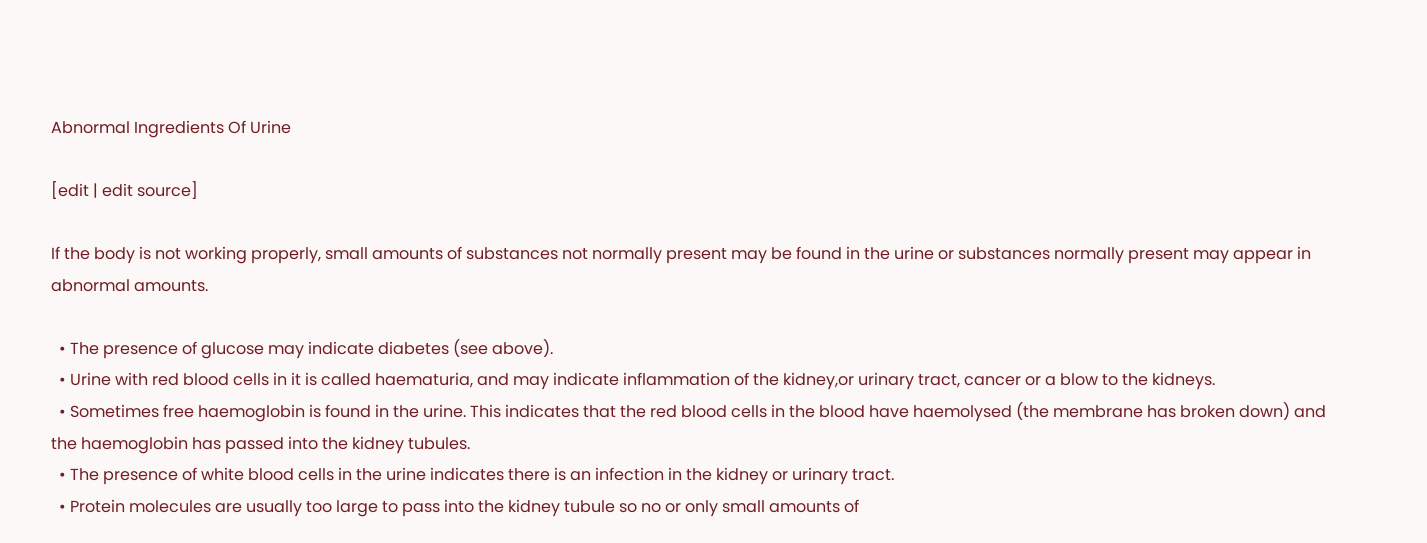Abnormal Ingredients Of Urine

[edit | edit source]

If the body is not working properly, small amounts of substances not normally present may be found in the urine or substances normally present may appear in abnormal amounts.

  • The presence of glucose may indicate diabetes (see above).
  • Urine with red blood cells in it is called haematuria, and may indicate inflammation of the kidney,or urinary tract, cancer or a blow to the kidneys.
  • Sometimes free haemoglobin is found in the urine. This indicates that the red blood cells in the blood have haemolysed (the membrane has broken down) and the haemoglobin has passed into the kidney tubules.
  • The presence of white blood cells in the urine indicates there is an infection in the kidney or urinary tract.
  • Protein molecules are usually too large to pass into the kidney tubule so no or only small amounts of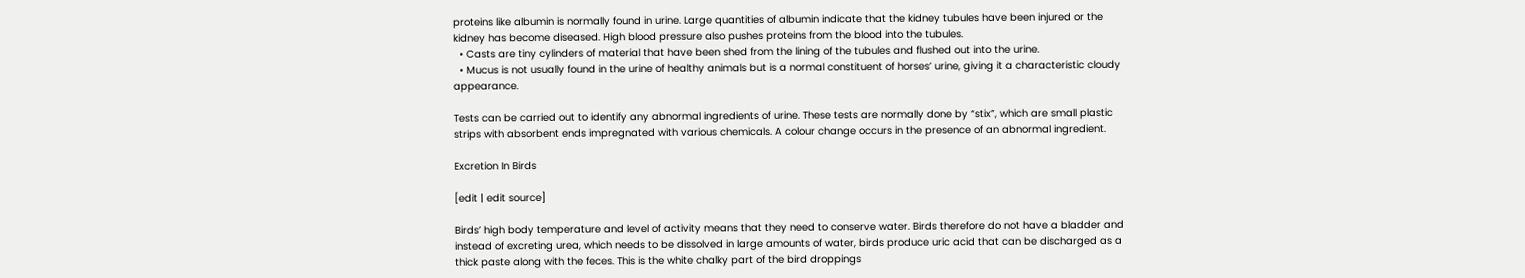proteins like albumin is normally found in urine. Large quantities of albumin indicate that the kidney tubules have been injured or the kidney has become diseased. High blood pressure also pushes proteins from the blood into the tubules.
  • Casts are tiny cylinders of material that have been shed from the lining of the tubules and flushed out into the urine.
  • Mucus is not usually found in the urine of healthy animals but is a normal constituent of horses’ urine, giving it a characteristic cloudy appearance.

Tests can be carried out to identify any abnormal ingredients of urine. These tests are normally done by “stix”, which are small plastic strips with absorbent ends impregnated with various chemicals. A colour change occurs in the presence of an abnormal ingredient.

Excretion In Birds

[edit | edit source]

Birds’ high body temperature and level of activity means that they need to conserve water. Birds therefore do not have a bladder and instead of excreting urea, which needs to be dissolved in large amounts of water, birds produce uric acid that can be discharged as a thick paste along with the feces. This is the white chalky part of the bird droppings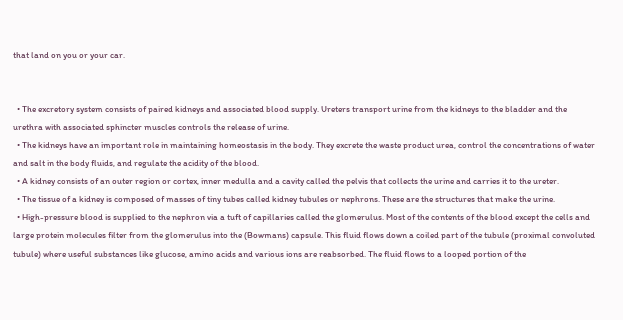that land on you or your car.


  • The excretory system consists of paired kidneys and associated blood supply. Ureters transport urine from the kidneys to the bladder and the urethra with associated sphincter muscles controls the release of urine.
  • The kidneys have an important role in maintaining homeostasis in the body. They excrete the waste product urea, control the concentrations of water and salt in the body fluids, and regulate the acidity of the blood.
  • A kidney consists of an outer region or cortex, inner medulla and a cavity called the pelvis that collects the urine and carries it to the ureter.
  • The tissue of a kidney is composed of masses of tiny tubes called kidney tubules or nephrons. These are the structures that make the urine.
  • High-pressure blood is supplied to the nephron via a tuft of capillaries called the glomerulus. Most of the contents of the blood except the cells and large protein molecules filter from the glomerulus into the (Bowmans) capsule. This fluid flows down a coiled part of the tubule (proximal convoluted tubule) where useful substances like glucose, amino acids and various ions are reabsorbed. The fluid flows to a looped portion of the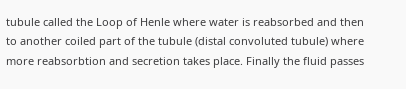tubule called the Loop of Henle where water is reabsorbed and then to another coiled part of the tubule (distal convoluted tubule) where more reabsorbtion and secretion takes place. Finally the fluid passes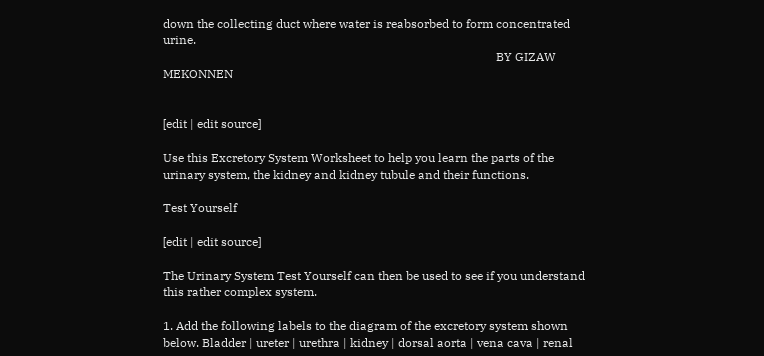down the collecting duct where water is reabsorbed to form concentrated urine.
                                                                                                               BY GIZAW MEKONNEN


[edit | edit source]

Use this Excretory System Worksheet to help you learn the parts of the urinary system, the kidney and kidney tubule and their functions.

Test Yourself

[edit | edit source]

The Urinary System Test Yourself can then be used to see if you understand this rather complex system.

1. Add the following labels to the diagram of the excretory system shown below. Bladder | ureter | urethra | kidney | dorsal aorta | vena cava | renal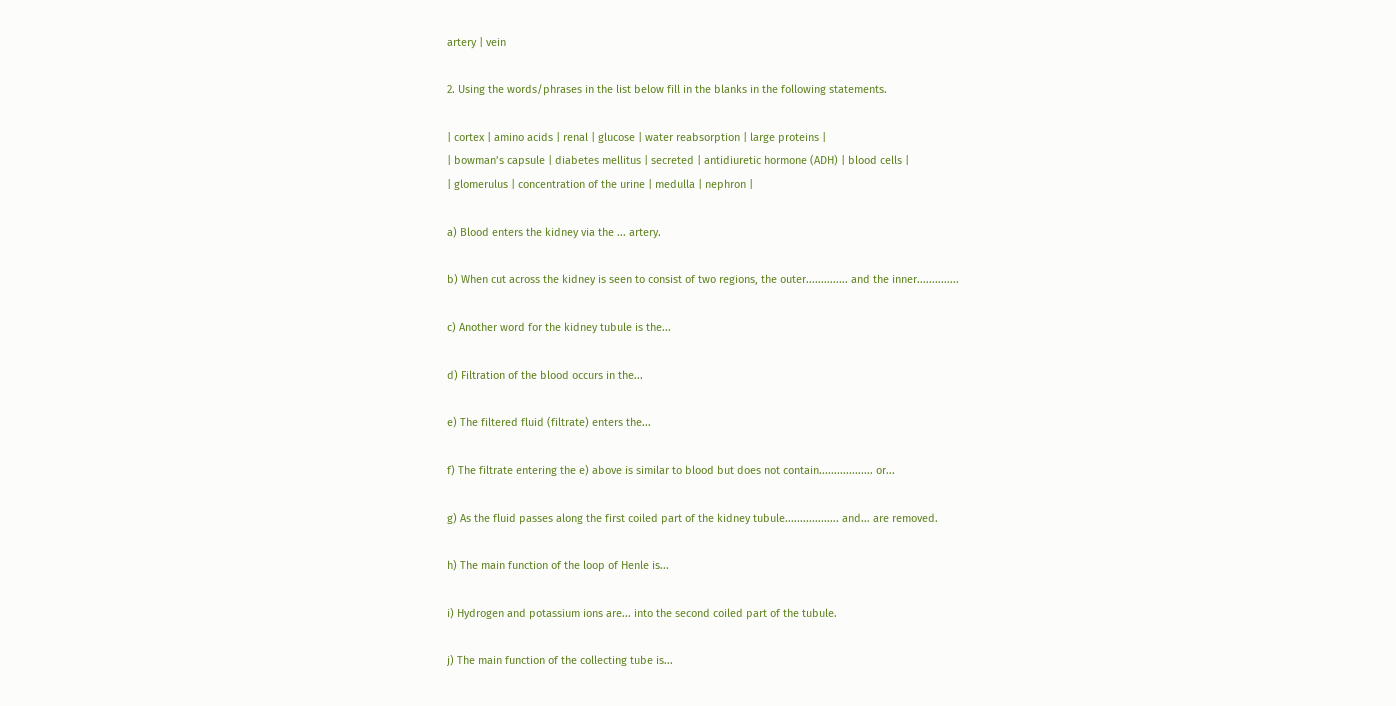artery | vein

2. Using the words/phrases in the list below fill in the blanks in the following statements.

| cortex | amino acids | renal | glucose | water reabsorption | large proteins |
| bowman’s capsule | diabetes mellitus | secreted | antidiuretic hormone (ADH) | blood cells |
| glomerulus | concentration of the urine | medulla | nephron |

a) Blood enters the kidney via the ... artery.

b) When cut across the kidney is seen to consist of two regions, the outer.............. and the inner..............

c) Another word for the kidney tubule is the...

d) Filtration of the blood occurs in the...

e) The filtered fluid (filtrate) enters the...

f) The filtrate entering the e) above is similar to blood but does not contain.................. or...

g) As the fluid passes along the first coiled part of the kidney tubule.................. and... are removed.

h) The main function of the loop of Henle is...

i) Hydrogen and potassium ions are... into the second coiled part of the tubule.

j) The main function of the collecting tube is...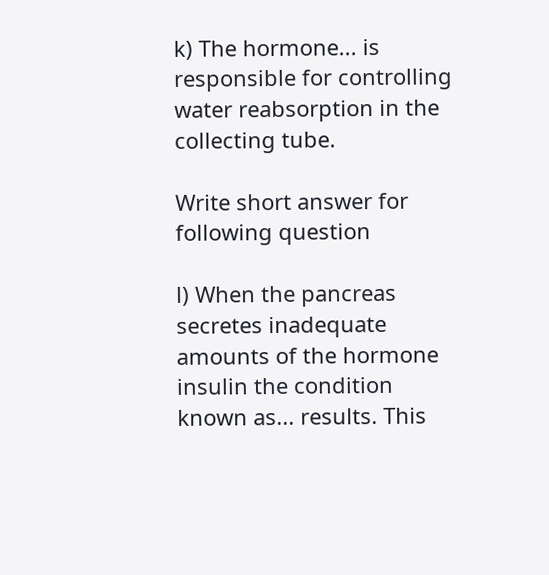k) The hormone... is responsible for controlling water reabsorption in the collecting tube.

Write short answer for following question

l) When the pancreas secretes inadequate amounts of the hormone insulin the condition known as... results. This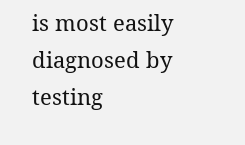is most easily diagnosed by testing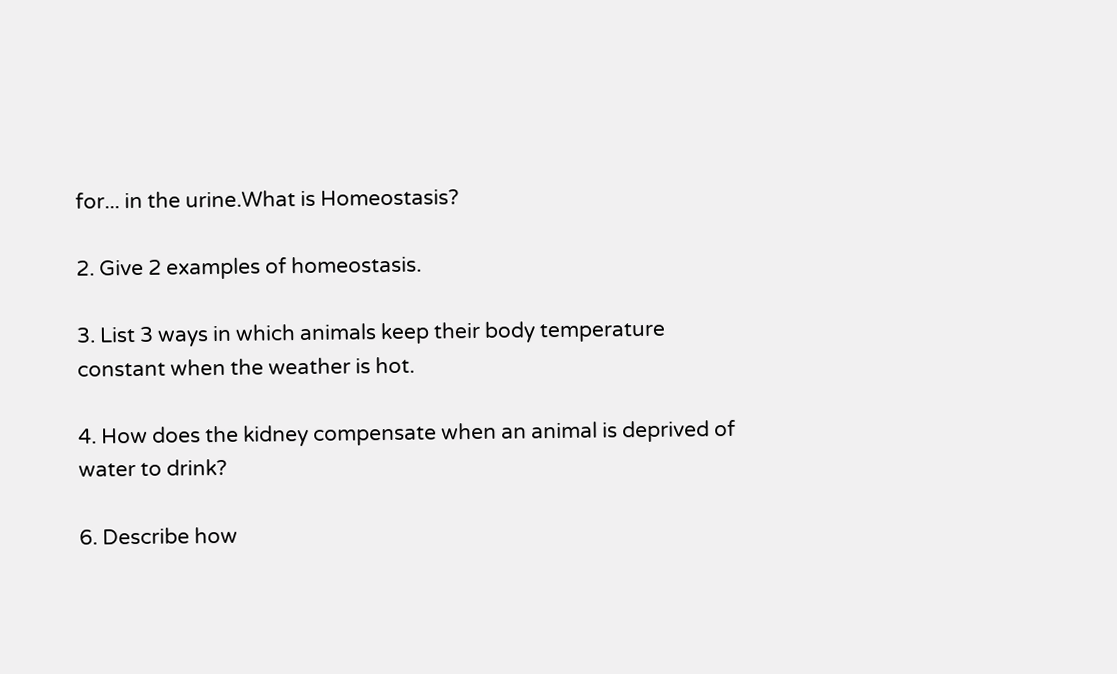for... in the urine.What is Homeostasis?

2. Give 2 examples of homeostasis.

3. List 3 ways in which animals keep their body temperature constant when the weather is hot.

4. How does the kidney compensate when an animal is deprived of water to drink?

6. Describe how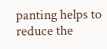panting helps to reduce the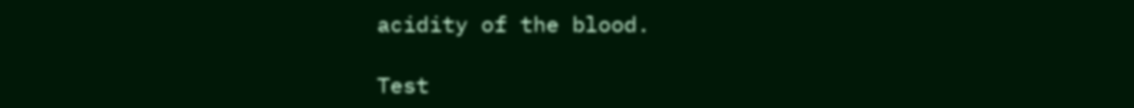acidity of the blood.

Test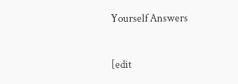Yourself Answers


[edit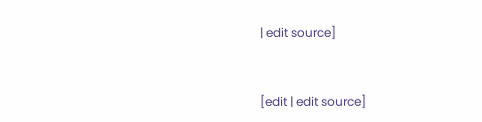| edit source]


[edit | edit source]